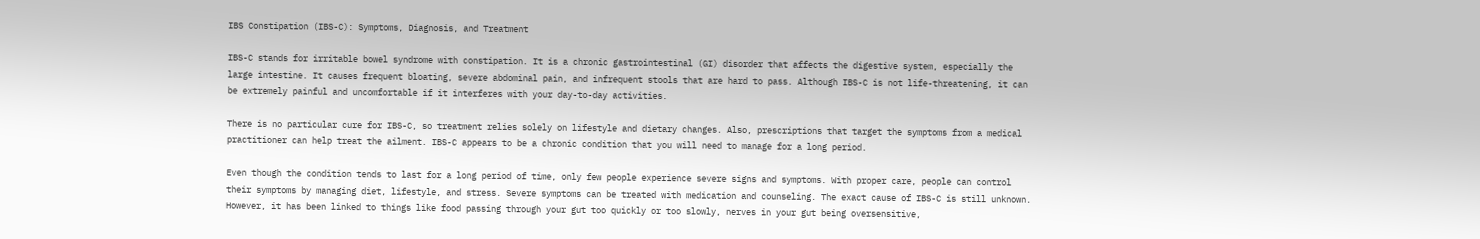IBS Constipation (IBS-C): Symptoms, Diagnosis, and Treatment

IBS-C stands for irritable bowel syndrome with constipation. It is a chronic gastrointestinal (GI) disorder that affects the digestive system, especially the large intestine. It causes frequent bloating, severe abdominal pain, and infrequent stools that are hard to pass. Although IBS-C is not life-threatening, it can be extremely painful and uncomfortable if it interferes with your day-to-day activities.

There is no particular cure for IBS-C, so treatment relies solely on lifestyle and dietary changes. Also, prescriptions that target the symptoms from a medical practitioner can help treat the ailment. IBS-C appears to be a chronic condition that you will need to manage for a long period.

Even though the condition tends to last for a long period of time, only few people experience severe signs and symptoms. With proper care, people can control their symptoms by managing diet, lifestyle, and stress. Severe symptoms can be treated with medication and counseling. The exact cause of IBS-C is still unknown. However, it has been linked to things like food passing through your gut too quickly or too slowly, nerves in your gut being oversensitive,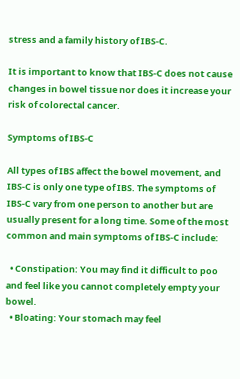stress and a family history of IBS-C.

It is important to know that IBS-C does not cause changes in bowel tissue nor does it increase your risk of colorectal cancer.

Symptoms of IBS-C

All types of IBS affect the bowel movement, and IBS-C is only one type of IBS. The symptoms of IBS-C vary from one person to another but are usually present for a long time. Some of the most common and main symptoms of IBS-C include:

  • Constipation: You may find it difficult to poo and feel like you cannot completely empty your bowel.
  • Bloating: Your stomach may feel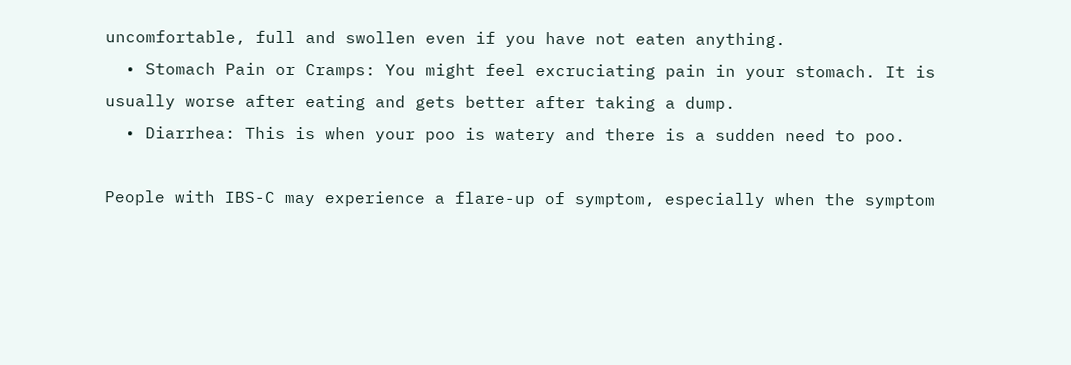uncomfortable, full and swollen even if you have not eaten anything.
  • Stomach Pain or Cramps: You might feel excruciating pain in your stomach. It is usually worse after eating and gets better after taking a dump.
  • Diarrhea: This is when your poo is watery and there is a sudden need to poo.

People with IBS-C may experience a flare-up of symptom, especially when the symptom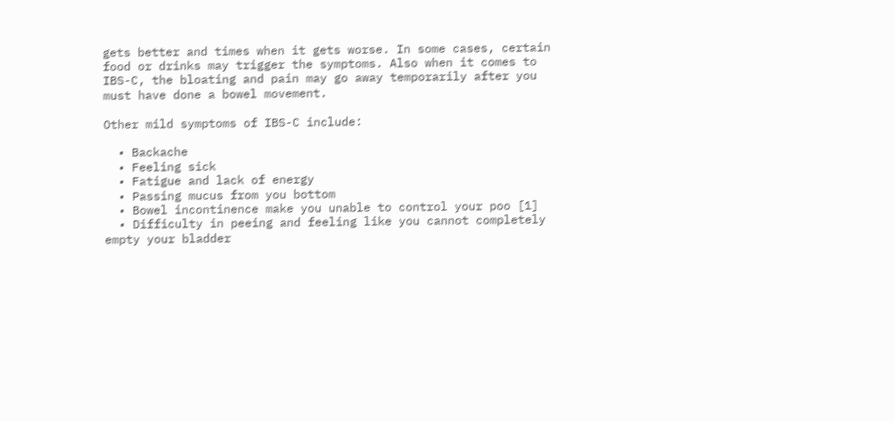gets better and times when it gets worse. In some cases, certain food or drinks may trigger the symptoms. Also when it comes to IBS-C, the bloating and pain may go away temporarily after you must have done a bowel movement.

Other mild symptoms of IBS-C include:

  • Backache
  • Feeling sick
  • Fatigue and lack of energy
  • Passing mucus from you bottom
  • Bowel incontinence make you unable to control your poo [1]
  • Difficulty in peeing and feeling like you cannot completely empty your bladder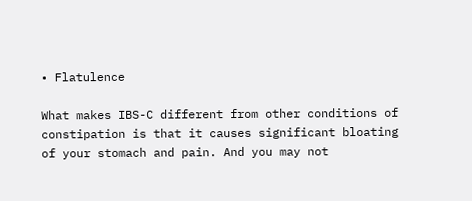• Flatulence

What makes IBS-C different from other conditions of constipation is that it causes significant bloating of your stomach and pain. And you may not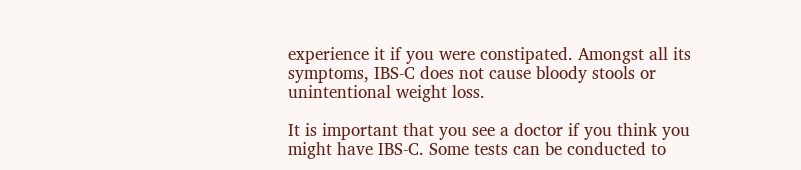experience it if you were constipated. Amongst all its symptoms, IBS-C does not cause bloody stools or unintentional weight loss.

It is important that you see a doctor if you think you might have IBS-C. Some tests can be conducted to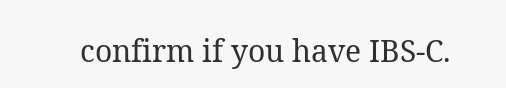confirm if you have IBS-C.